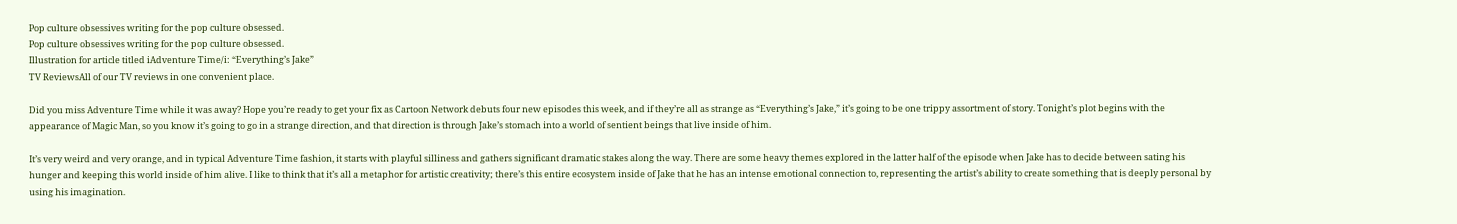Pop culture obsessives writing for the pop culture obsessed.
Pop culture obsessives writing for the pop culture obsessed.
Illustration for article titled iAdventure Time/i: “Everything’s Jake”
TV ReviewsAll of our TV reviews in one convenient place.

Did you miss Adventure Time while it was away? Hope you’re ready to get your fix as Cartoon Network debuts four new episodes this week, and if they’re all as strange as “Everything’s Jake,” it’s going to be one trippy assortment of story. Tonight’s plot begins with the appearance of Magic Man, so you know it’s going to go in a strange direction, and that direction is through Jake’s stomach into a world of sentient beings that live inside of him.

It’s very weird and very orange, and in typical Adventure Time fashion, it starts with playful silliness and gathers significant dramatic stakes along the way. There are some heavy themes explored in the latter half of the episode when Jake has to decide between sating his hunger and keeping this world inside of him alive. I like to think that it’s all a metaphor for artistic creativity; there’s this entire ecosystem inside of Jake that he has an intense emotional connection to, representing the artist’s ability to create something that is deeply personal by using his imagination.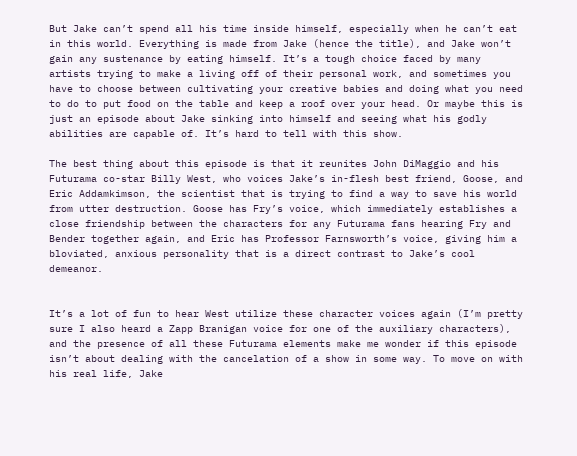But Jake can’t spend all his time inside himself, especially when he can’t eat in this world. Everything is made from Jake (hence the title), and Jake won’t gain any sustenance by eating himself. It’s a tough choice faced by many artists trying to make a living off of their personal work, and sometimes you have to choose between cultivating your creative babies and doing what you need to do to put food on the table and keep a roof over your head. Or maybe this is just an episode about Jake sinking into himself and seeing what his godly abilities are capable of. It’s hard to tell with this show.

The best thing about this episode is that it reunites John DiMaggio and his Futurama co-star Billy West, who voices Jake’s in-flesh best friend, Goose, and Eric Addamkimson, the scientist that is trying to find a way to save his world from utter destruction. Goose has Fry’s voice, which immediately establishes a close friendship between the characters for any Futurama fans hearing Fry and Bender together again, and Eric has Professor Farnsworth’s voice, giving him a bloviated, anxious personality that is a direct contrast to Jake’s cool demeanor.


It’s a lot of fun to hear West utilize these character voices again (I’m pretty sure I also heard a Zapp Branigan voice for one of the auxiliary characters), and the presence of all these Futurama elements make me wonder if this episode isn’t about dealing with the cancelation of a show in some way. To move on with his real life, Jake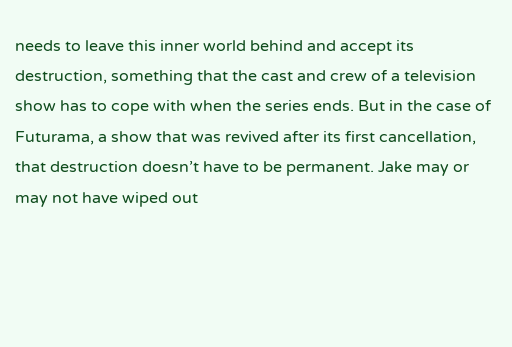needs to leave this inner world behind and accept its destruction, something that the cast and crew of a television show has to cope with when the series ends. But in the case of Futurama, a show that was revived after its first cancellation, that destruction doesn’t have to be permanent. Jake may or may not have wiped out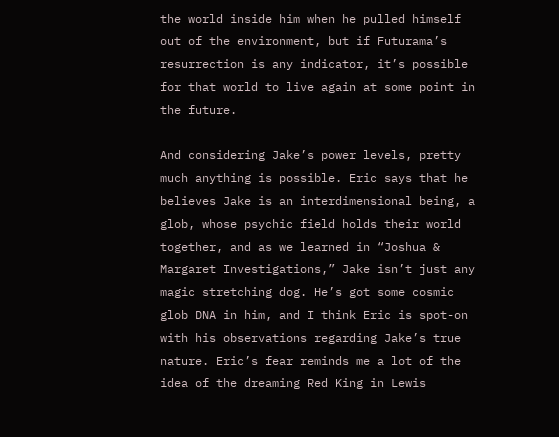the world inside him when he pulled himself out of the environment, but if Futurama’s resurrection is any indicator, it’s possible for that world to live again at some point in the future.

And considering Jake’s power levels, pretty much anything is possible. Eric says that he believes Jake is an interdimensional being, a glob, whose psychic field holds their world together, and as we learned in “Joshua & Margaret Investigations,” Jake isn’t just any magic stretching dog. He’s got some cosmic glob DNA in him, and I think Eric is spot-on with his observations regarding Jake’s true nature. Eric’s fear reminds me a lot of the idea of the dreaming Red King in Lewis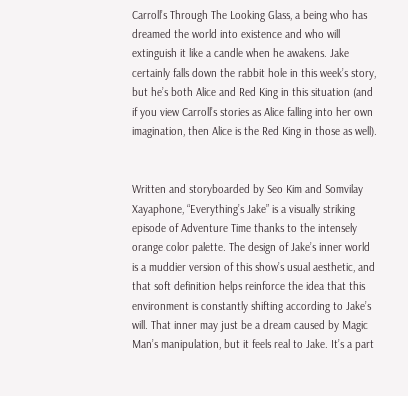Carroll’s Through The Looking Glass, a being who has dreamed the world into existence and who will extinguish it like a candle when he awakens. Jake certainly falls down the rabbit hole in this week’s story, but he’s both Alice and Red King in this situation (and if you view Carroll’s stories as Alice falling into her own imagination, then Alice is the Red King in those as well).


Written and storyboarded by Seo Kim and Somvilay Xayaphone, “Everything’s Jake” is a visually striking episode of Adventure Time thanks to the intensely orange color palette. The design of Jake’s inner world is a muddier version of this show’s usual aesthetic, and that soft definition helps reinforce the idea that this environment is constantly shifting according to Jake’s will. That inner may just be a dream caused by Magic Man’s manipulation, but it feels real to Jake. It’s a part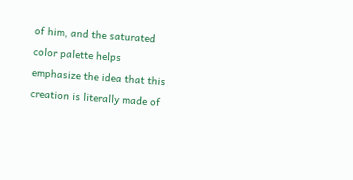of him, and the saturated color palette helps emphasize the idea that this creation is literally made of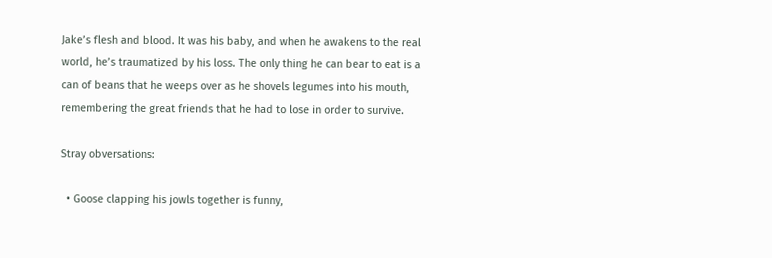Jake’s flesh and blood. It was his baby, and when he awakens to the real world, he’s traumatized by his loss. The only thing he can bear to eat is a can of beans that he weeps over as he shovels legumes into his mouth, remembering the great friends that he had to lose in order to survive.

Stray obversations:

  • Goose clapping his jowls together is funny,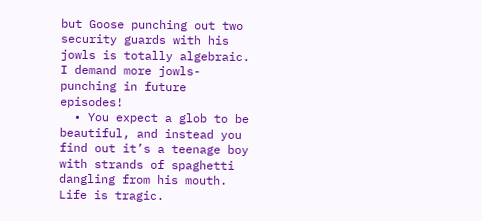but Goose punching out two security guards with his jowls is totally algebraic. I demand more jowls-punching in future episodes!
  • You expect a glob to be beautiful, and instead you find out it’s a teenage boy with strands of spaghetti dangling from his mouth. Life is tragic.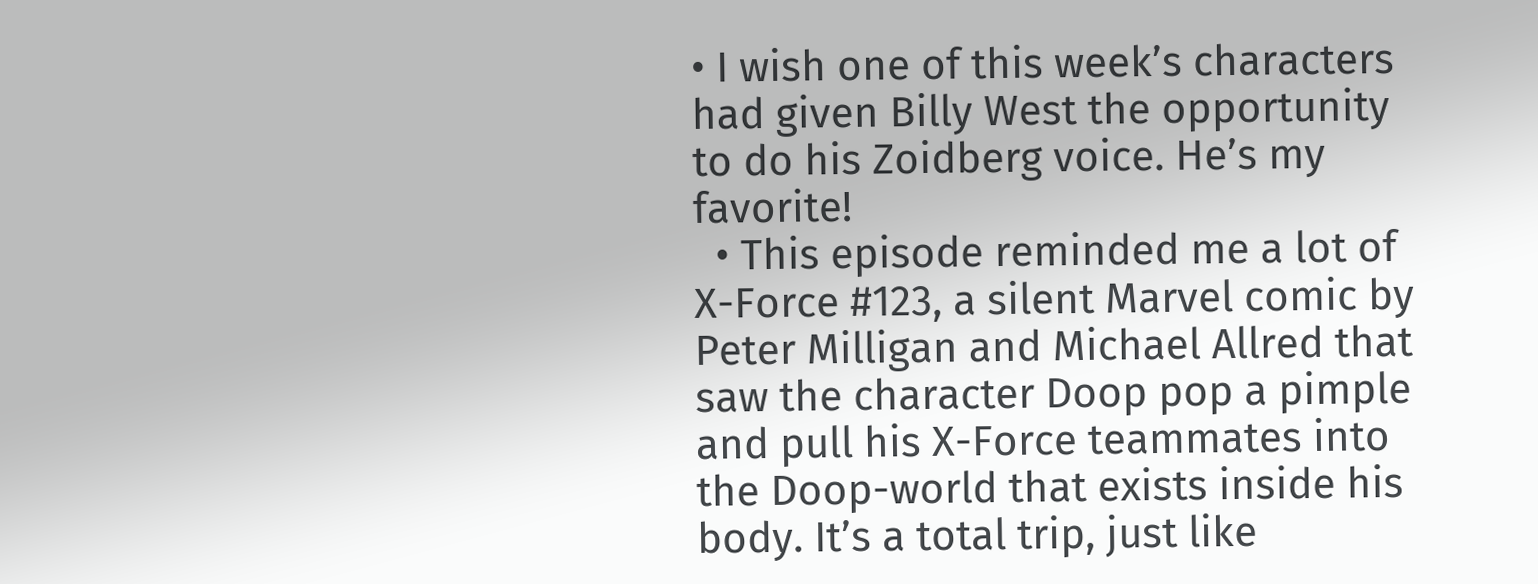• I wish one of this week’s characters had given Billy West the opportunity to do his Zoidberg voice. He’s my favorite!
  • This episode reminded me a lot of X-Force #123, a silent Marvel comic by Peter Milligan and Michael Allred that saw the character Doop pop a pimple and pull his X-Force teammates into the Doop-world that exists inside his body. It’s a total trip, just like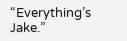“Everything’s Jake.”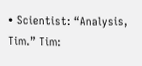• Scientist: “Analysis, Tim.” Tim: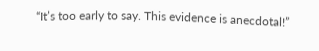“It’s too early to say. This evidence is anecdotal!”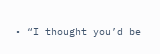• “I thought you’d be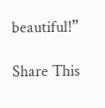beautiful!”

Share This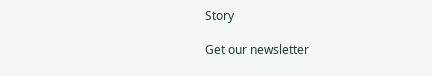Story

Get our newsletter